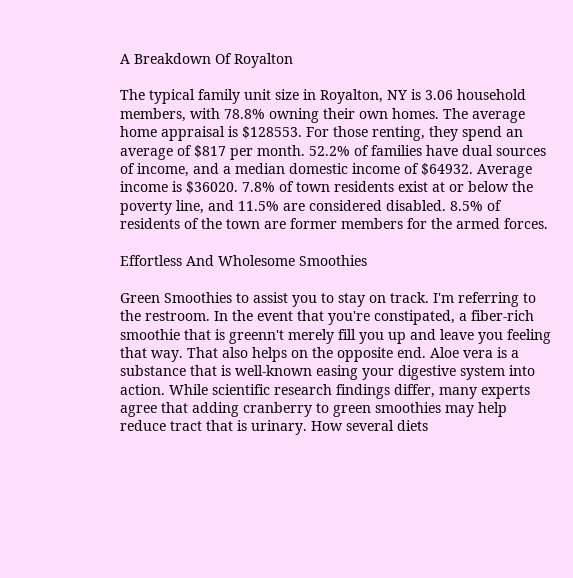A Breakdown Of Royalton

The typical family unit size in Royalton, NY is 3.06 household members, with 78.8% owning their own homes. The average home appraisal is $128553. For those renting, they spend an average of $817 per month. 52.2% of families have dual sources of income, and a median domestic income of $64932. Average income is $36020. 7.8% of town residents exist at or below the poverty line, and 11.5% are considered disabled. 8.5% of residents of the town are former members for the armed forces.

Effortless And Wholesome Smoothies

Green Smoothies to assist you to stay on track. I'm referring to the restroom. In the event that you're constipated, a fiber-rich smoothie that is greenn't merely fill you up and leave you feeling that way. That also helps on the opposite end. Aloe vera is a substance that is well-known easing your digestive system into action. While scientific research findings differ, many experts agree that adding cranberry to green smoothies may help reduce tract that is urinary. How several diets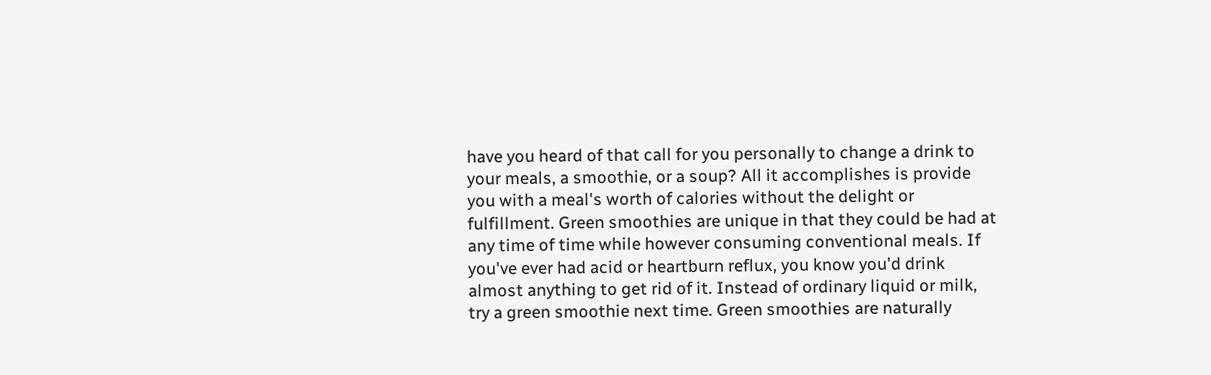have you heard of that call for you personally to change a drink to your meals, a smoothie, or a soup? All it accomplishes is provide you with a meal's worth of calories without the delight or fulfillment. Green smoothies are unique in that they could be had at any time of time while however consuming conventional meals. If you've ever had acid or heartburn reflux, you know you'd drink almost anything to get rid of it. Instead of ordinary liquid or milk, try a green smoothie next time. Green smoothies are naturally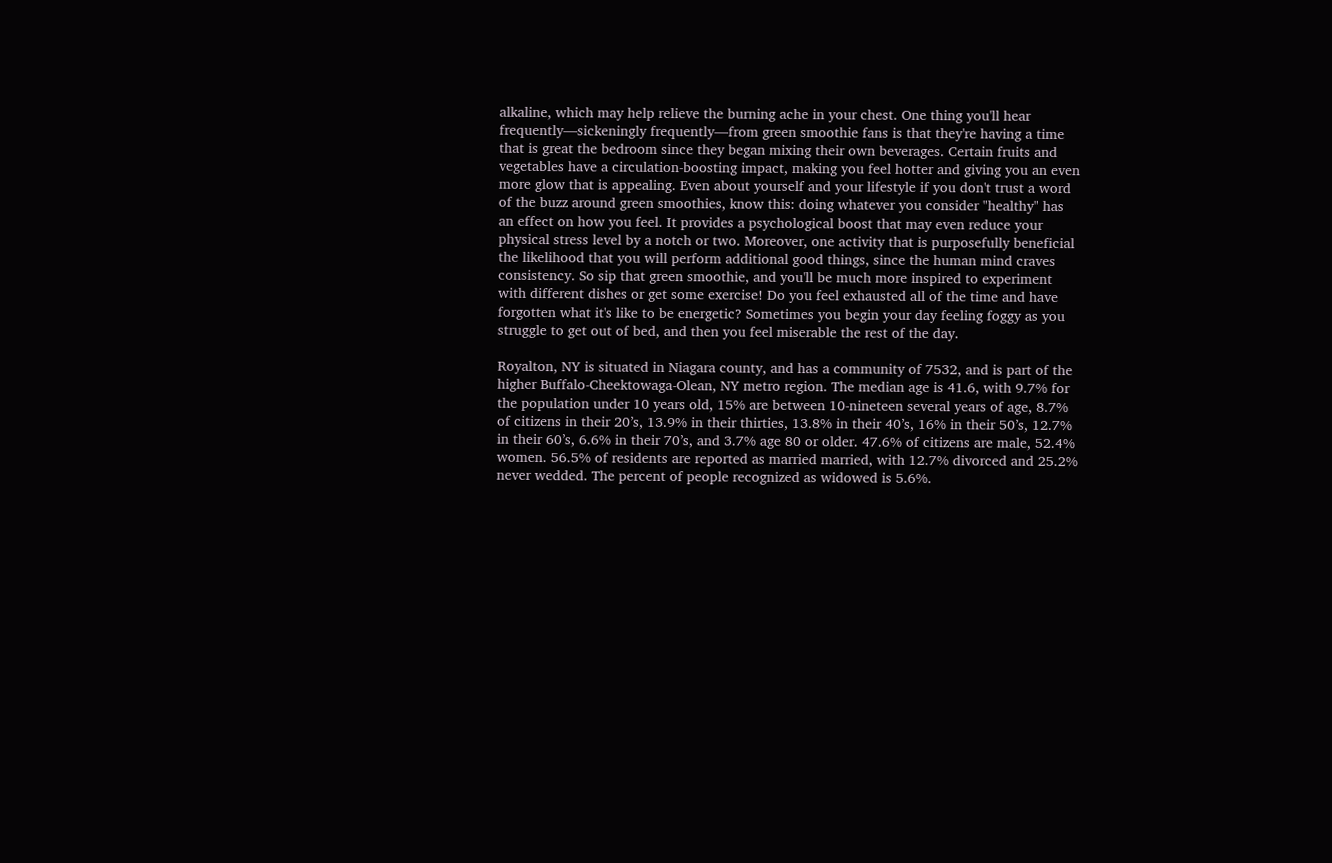alkaline, which may help relieve the burning ache in your chest. One thing you'll hear frequently—sickeningly frequently—from green smoothie fans is that they're having a time that is great the bedroom since they began mixing their own beverages. Certain fruits and vegetables have a circulation-boosting impact, making you feel hotter and giving you an even more glow that is appealing. Even about yourself and your lifestyle if you don't trust a word of the buzz around green smoothies, know this: doing whatever you consider "healthy" has an effect on how you feel. It provides a psychological boost that may even reduce your physical stress level by a notch or two. Moreover, one activity that is purposefully beneficial the likelihood that you will perform additional good things, since the human mind craves consistency. So sip that green smoothie, and you'll be much more inspired to experiment with different dishes or get some exercise! Do you feel exhausted all of the time and have forgotten what it's like to be energetic? Sometimes you begin your day feeling foggy as you struggle to get out of bed, and then you feel miserable the rest of the day.

Royalton, NY is situated in Niagara county, and has a community of 7532, and is part of the higher Buffalo-Cheektowaga-Olean, NY metro region. The median age is 41.6, with 9.7% for the population under 10 years old, 15% are between 10-nineteen several years of age, 8.7% of citizens in their 20’s, 13.9% in their thirties, 13.8% in their 40’s, 16% in their 50’s, 12.7% in their 60’s, 6.6% in their 70’s, and 3.7% age 80 or older. 47.6% of citizens are male, 52.4% women. 56.5% of residents are reported as married married, with 12.7% divorced and 25.2% never wedded. The percent of people recognized as widowed is 5.6%.